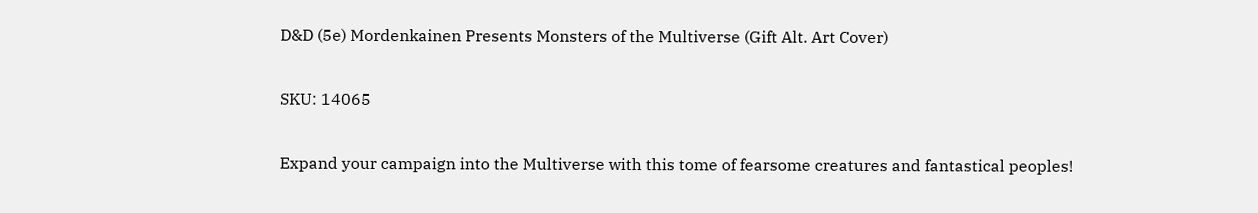D&D (5e) Mordenkainen Presents Monsters of the Multiverse (Gift Alt. Art Cover)

SKU: 14065

Expand your campaign into the Multiverse with this tome of fearsome creatures and fantastical peoples!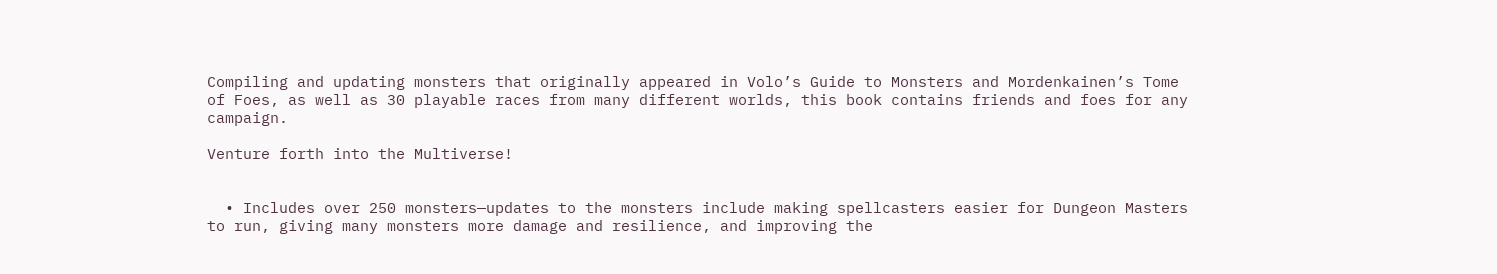Compiling and updating monsters that originally appeared in Volo’s Guide to Monsters and Mordenkainen’s Tome of Foes, as well as 30 playable races from many different worlds, this book contains friends and foes for any campaign.

Venture forth into the Multiverse!


  • Includes over 250 monsters—updates to the monsters include making spellcasters easier for Dungeon Masters to run, giving many monsters more damage and resilience, and improving the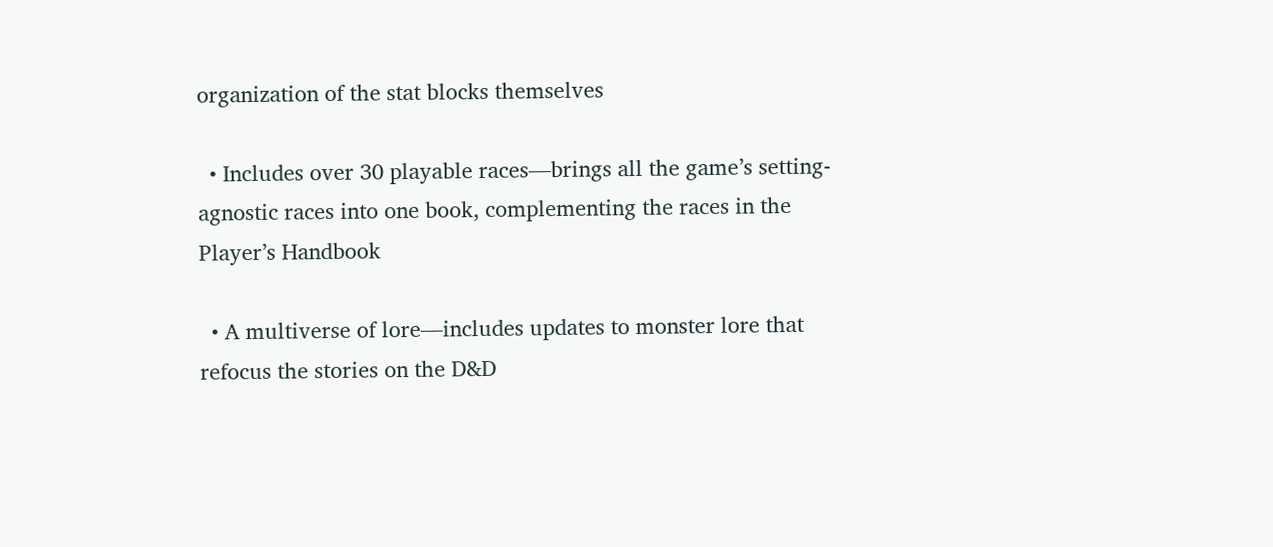organization of the stat blocks themselves

  • Includes over 30 playable races—brings all the game’s setting-agnostic races into one book, complementing the races in the Player’s Handbook

  • A multiverse of lore—includes updates to monster lore that refocus the stories on the D&D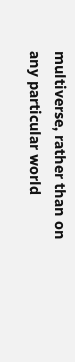multiverse, rather than on any particular world